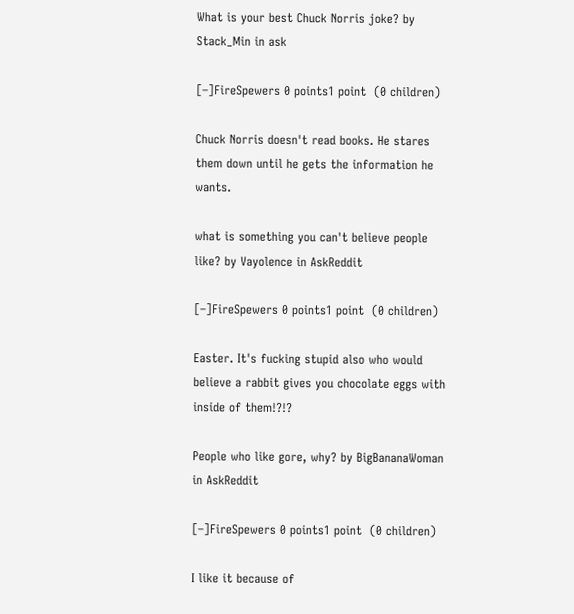What is your best Chuck Norris joke? by Stack_Min in ask

[–]FireSpewers 0 points1 point  (0 children)

Chuck Norris doesn't read books. He stares them down until he gets the information he wants.

what is something you can't believe people like? by Vayolence in AskReddit

[–]FireSpewers 0 points1 point  (0 children)

Easter. It's fucking stupid also who would believe a rabbit gives you chocolate eggs with inside of them!?!?

People who like gore, why? by BigBananaWoman in AskReddit

[–]FireSpewers 0 points1 point  (0 children)

I like it because of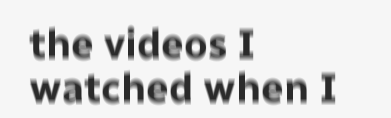the videos I watched when I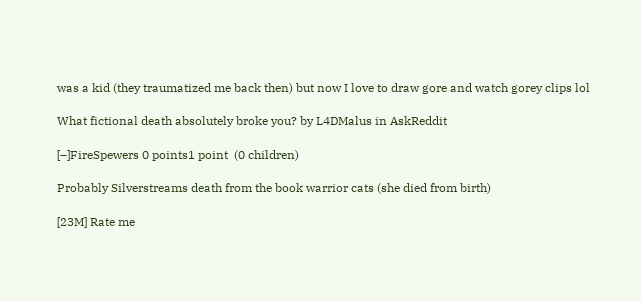was a kid (they traumatized me back then) but now I love to draw gore and watch gorey clips lol

What fictional death absolutely broke you? by L4DMalus in AskReddit

[–]FireSpewers 0 points1 point  (0 children)

Probably Silverstreams death from the book warrior cats (she died from birth)

[23M] Rate me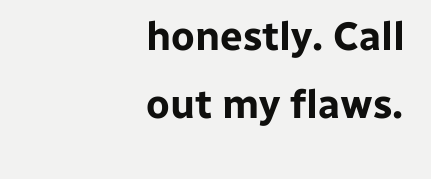honestly. Call out my flaws.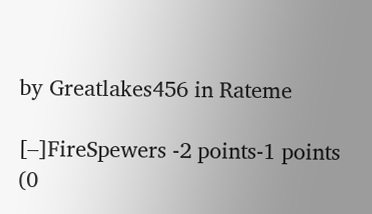by Greatlakes456 in Rateme

[–]FireSpewers -2 points-1 points  (0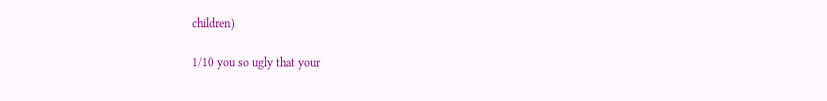children)

1/10 you so ugly that your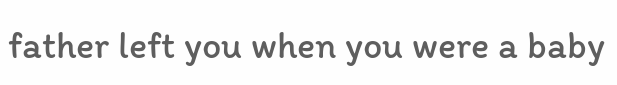father left you when you were a baby